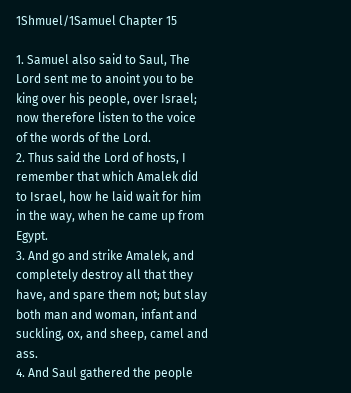1Shmuel/1Samuel Chapter 15

1. Samuel also said to Saul, The Lord sent me to anoint you to be king over his people, over Israel; now therefore listen to the voice of the words of the Lord.
2. Thus said the Lord of hosts, I remember that which Amalek did to Israel, how he laid wait for him in the way, when he came up from Egypt.
3. And go and strike Amalek, and completely destroy all that they have, and spare them not; but slay both man and woman, infant and suckling, ox, and sheep, camel and ass.
4. And Saul gathered the people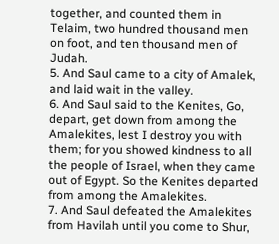together, and counted them in Telaim, two hundred thousand men on foot, and ten thousand men of Judah.
5. And Saul came to a city of Amalek, and laid wait in the valley.
6. And Saul said to the Kenites, Go, depart, get down from among the Amalekites, lest I destroy you with them; for you showed kindness to all the people of Israel, when they came out of Egypt. So the Kenites departed from among the Amalekites.
7. And Saul defeated the Amalekites from Havilah until you come to Shur,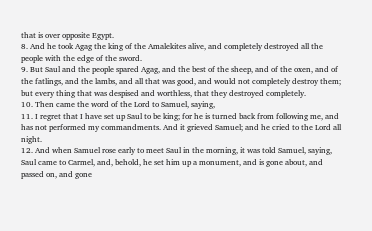that is over opposite Egypt.
8. And he took Agag the king of the Amalekites alive, and completely destroyed all the people with the edge of the sword.
9. But Saul and the people spared Agag, and the best of the sheep, and of the oxen, and of the fatlings, and the lambs, and all that was good, and would not completely destroy them; but every thing that was despised and worthless, that they destroyed completely.
10. Then came the word of the Lord to Samuel, saying,
11. I regret that I have set up Saul to be king; for he is turned back from following me, and has not performed my commandments. And it grieved Samuel; and he cried to the Lord all night.
12. And when Samuel rose early to meet Saul in the morning, it was told Samuel, saying, Saul came to Carmel, and, behold, he set him up a monument, and is gone about, and passed on, and gone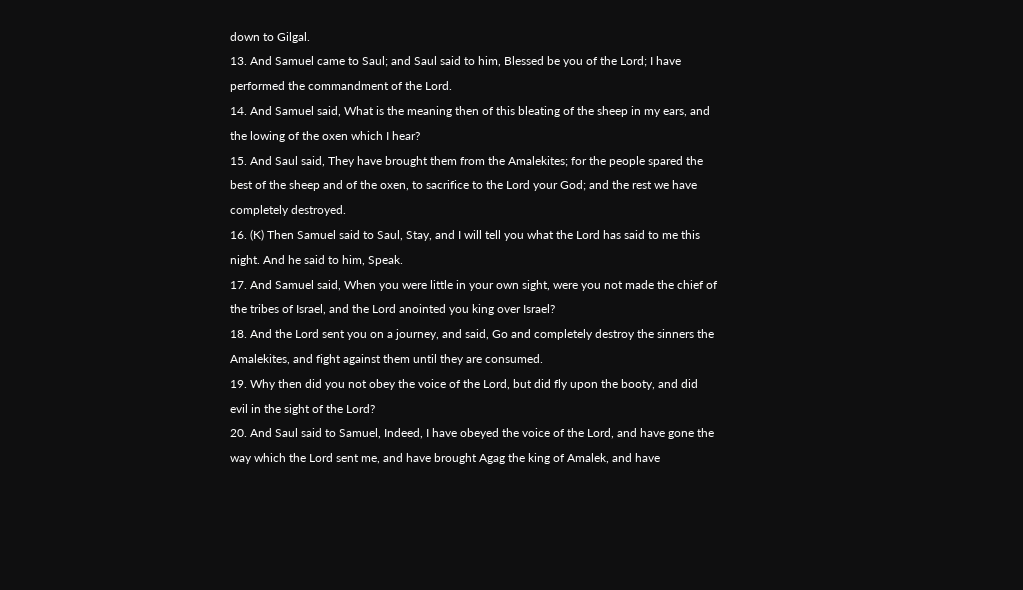down to Gilgal.
13. And Samuel came to Saul; and Saul said to him, Blessed be you of the Lord; I have performed the commandment of the Lord.
14. And Samuel said, What is the meaning then of this bleating of the sheep in my ears, and the lowing of the oxen which I hear?
15. And Saul said, They have brought them from the Amalekites; for the people spared the best of the sheep and of the oxen, to sacrifice to the Lord your God; and the rest we have completely destroyed.
16. (K) Then Samuel said to Saul, Stay, and I will tell you what the Lord has said to me this night. And he said to him, Speak.
17. And Samuel said, When you were little in your own sight, were you not made the chief of the tribes of Israel, and the Lord anointed you king over Israel?
18. And the Lord sent you on a journey, and said, Go and completely destroy the sinners the Amalekites, and fight against them until they are consumed.
19. Why then did you not obey the voice of the Lord, but did fly upon the booty, and did evil in the sight of the Lord?
20. And Saul said to Samuel, Indeed, I have obeyed the voice of the Lord, and have gone the way which the Lord sent me, and have brought Agag the king of Amalek, and have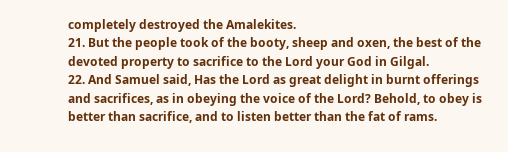completely destroyed the Amalekites.
21. But the people took of the booty, sheep and oxen, the best of the devoted property to sacrifice to the Lord your God in Gilgal.
22. And Samuel said, Has the Lord as great delight in burnt offerings and sacrifices, as in obeying the voice of the Lord? Behold, to obey is better than sacrifice, and to listen better than the fat of rams.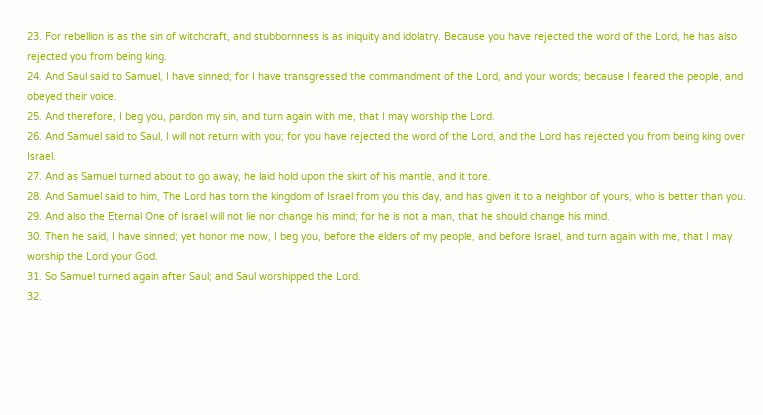23. For rebellion is as the sin of witchcraft, and stubbornness is as iniquity and idolatry. Because you have rejected the word of the Lord, he has also rejected you from being king.
24. And Saul said to Samuel, I have sinned; for I have transgressed the commandment of the Lord, and your words; because I feared the people, and obeyed their voice.
25. And therefore, I beg you, pardon my sin, and turn again with me, that I may worship the Lord.
26. And Samuel said to Saul, I will not return with you; for you have rejected the word of the Lord, and the Lord has rejected you from being king over Israel.
27. And as Samuel turned about to go away, he laid hold upon the skirt of his mantle, and it tore.
28. And Samuel said to him, The Lord has torn the kingdom of Israel from you this day, and has given it to a neighbor of yours, who is better than you.
29. And also the Eternal One of Israel will not lie nor change his mind; for he is not a man, that he should change his mind.
30. Then he said, I have sinned; yet honor me now, I beg you, before the elders of my people, and before Israel, and turn again with me, that I may worship the Lord your God.
31. So Samuel turned again after Saul; and Saul worshipped the Lord.
32.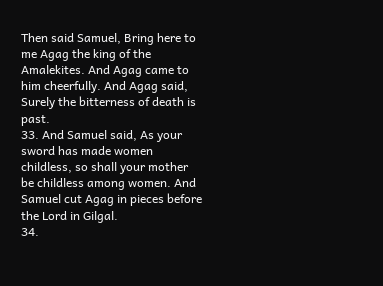Then said Samuel, Bring here to me Agag the king of the Amalekites. And Agag came to him cheerfully. And Agag said, Surely the bitterness of death is past.
33. And Samuel said, As your sword has made women childless, so shall your mother be childless among women. And Samuel cut Agag in pieces before the Lord in Gilgal.
34.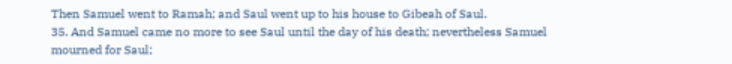Then Samuel went to Ramah; and Saul went up to his house to Gibeah of Saul.
35. And Samuel came no more to see Saul until the day of his death; nevertheless Samuel mourned for Saul;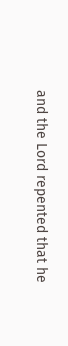and the Lord repented that he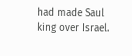had made Saul king over Israel.